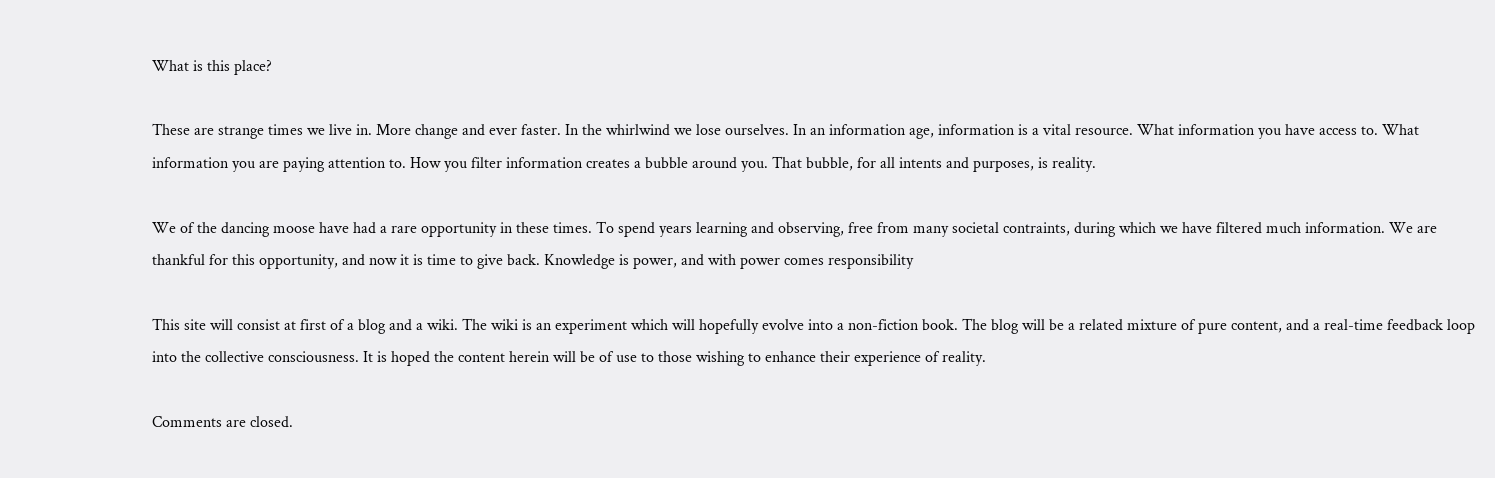What is this place?

These are strange times we live in. More change and ever faster. In the whirlwind we lose ourselves. In an information age, information is a vital resource. What information you have access to. What information you are paying attention to. How you filter information creates a bubble around you. That bubble, for all intents and purposes, is reality.

We of the dancing moose have had a rare opportunity in these times. To spend years learning and observing, free from many societal contraints, during which we have filtered much information. We are thankful for this opportunity, and now it is time to give back. Knowledge is power, and with power comes responsibility

This site will consist at first of a blog and a wiki. The wiki is an experiment which will hopefully evolve into a non-fiction book. The blog will be a related mixture of pure content, and a real-time feedback loop into the collective consciousness. It is hoped the content herein will be of use to those wishing to enhance their experience of reality.

Comments are closed.